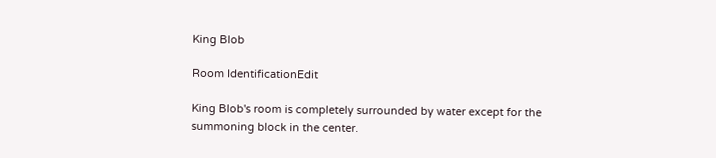King Blob

Room IdentificationEdit

King Blob's room is completely surrounded by water except for the summoning block in the center.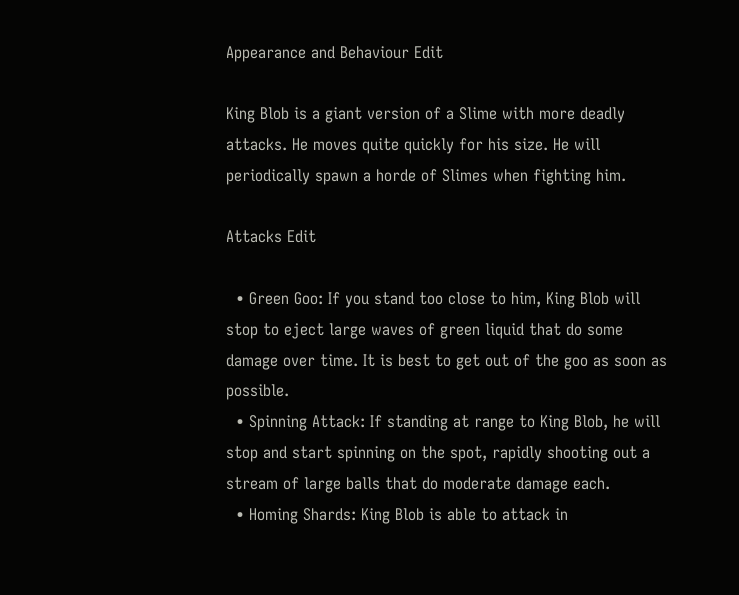Appearance and Behaviour Edit

King Blob is a giant version of a Slime with more deadly attacks. He moves quite quickly for his size. He will periodically spawn a horde of Slimes when fighting him.

Attacks Edit

  • Green Goo: If you stand too close to him, King Blob will stop to eject large waves of green liquid that do some damage over time. It is best to get out of the goo as soon as possible.
  • Spinning Attack: If standing at range to King Blob, he will stop and start spinning on the spot, rapidly shooting out a stream of large balls that do moderate damage each.
  • Homing Shards: King Blob is able to attack in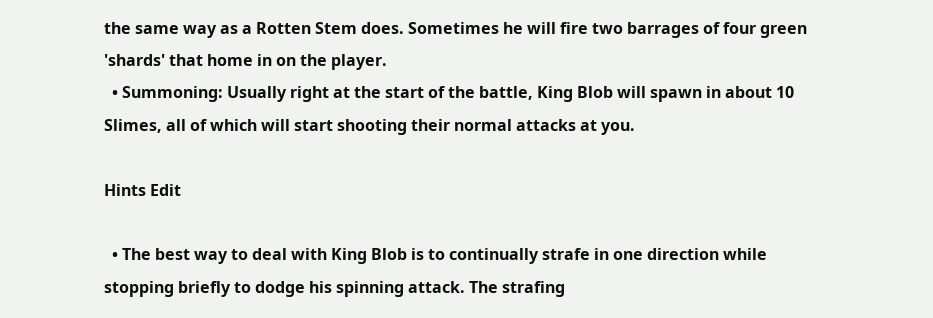the same way as a Rotten Stem does. Sometimes he will fire two barrages of four green 'shards' that home in on the player.
  • Summoning: Usually right at the start of the battle, King Blob will spawn in about 10 Slimes, all of which will start shooting their normal attacks at you.

Hints Edit

  • The best way to deal with King Blob is to continually strafe in one direction while stopping briefly to dodge his spinning attack. The strafing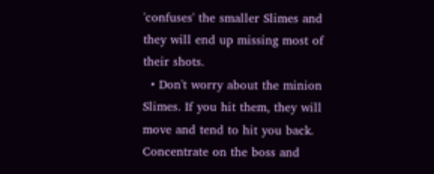'confuses' the smaller Slimes and they will end up missing most of their shots.
  • Don't worry about the minion Slimes. If you hit them, they will move and tend to hit you back. Concentrate on the boss and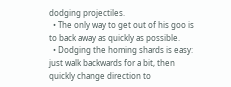dodging projectiles.
  • The only way to get out of his goo is to back away as quickly as possible.
  • Dodging the homing shards is easy: just walk backwards for a bit, then quickly change direction to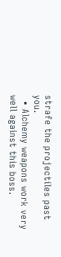strafe the projectiles past you.
  • Alchemy weapons work very well against this boss.